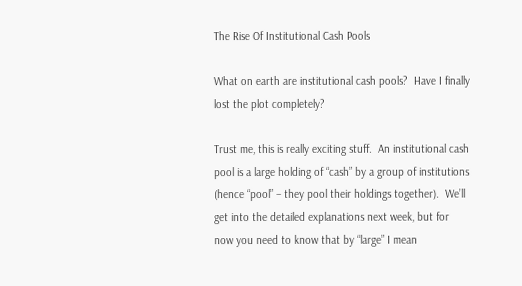The Rise Of Institutional Cash Pools

What on earth are institutional cash pools?  Have I finally lost the plot completely?

Trust me, this is really exciting stuff.  An institutional cash pool is a large holding of “cash” by a group of institutions (hence “pool” – they pool their holdings together).  We’ll get into the detailed explanations next week, but for now you need to know that by “large” I mean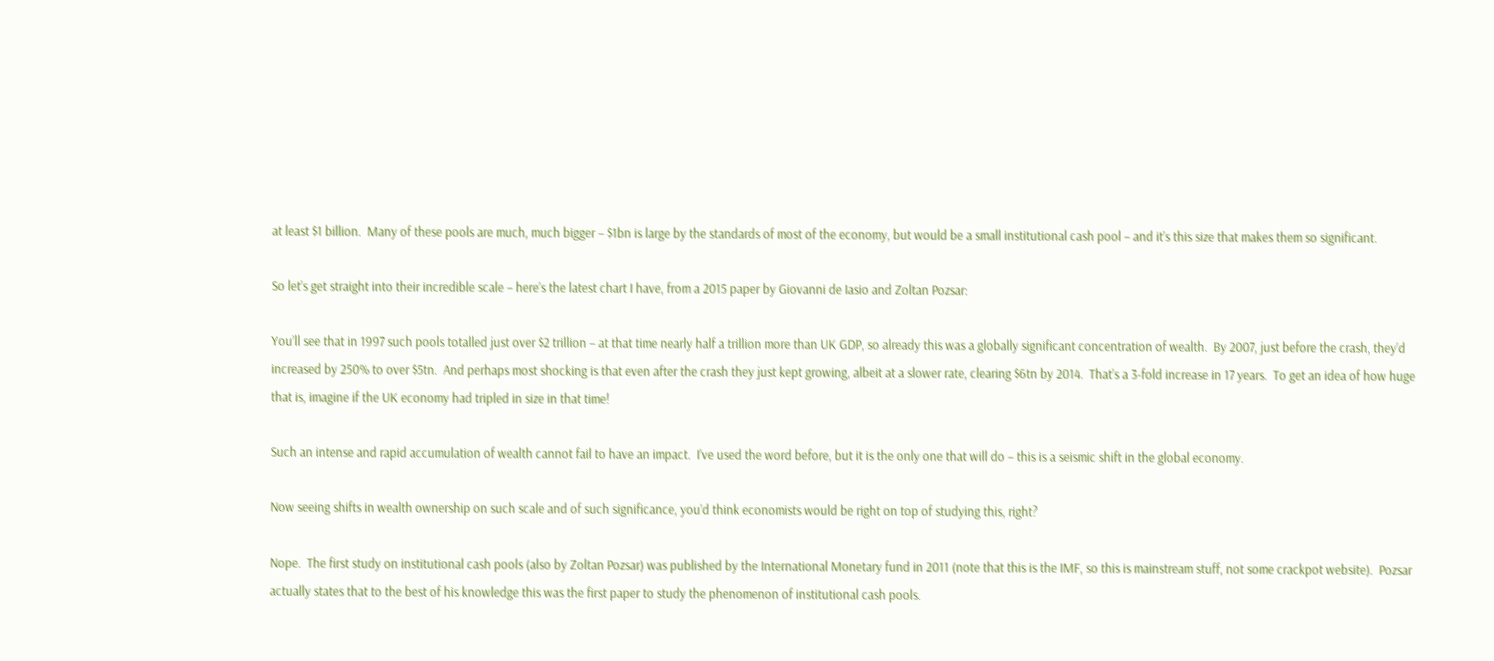at least $1 billion.  Many of these pools are much, much bigger – $1bn is large by the standards of most of the economy, but would be a small institutional cash pool – and it’s this size that makes them so significant.

So let’s get straight into their incredible scale – here’s the latest chart I have, from a 2015 paper by Giovanni de Iasio and Zoltan Pozsar:

You’ll see that in 1997 such pools totalled just over $2 trillion – at that time nearly half a trillion more than UK GDP, so already this was a globally significant concentration of wealth.  By 2007, just before the crash, they’d increased by 250% to over $5tn.  And perhaps most shocking is that even after the crash they just kept growing, albeit at a slower rate, clearing $6tn by 2014.  That’s a 3-fold increase in 17 years.  To get an idea of how huge that is, imagine if the UK economy had tripled in size in that time!

Such an intense and rapid accumulation of wealth cannot fail to have an impact.  I’ve used the word before, but it is the only one that will do – this is a seismic shift in the global economy.

Now seeing shifts in wealth ownership on such scale and of such significance, you’d think economists would be right on top of studying this, right?

Nope.  The first study on institutional cash pools (also by Zoltan Pozsar) was published by the International Monetary fund in 2011 (note that this is the IMF, so this is mainstream stuff, not some crackpot website).  Pozsar actually states that to the best of his knowledge this was the first paper to study the phenomenon of institutional cash pools.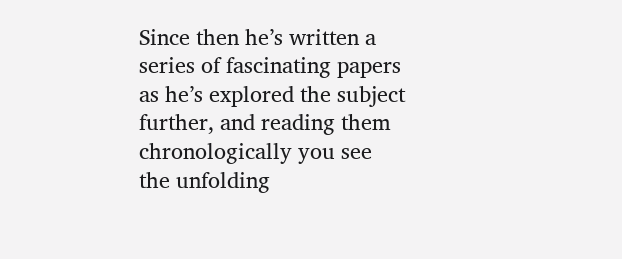Since then he’s written a series of fascinating papers as he’s explored the subject further, and reading them chronologically you see the unfolding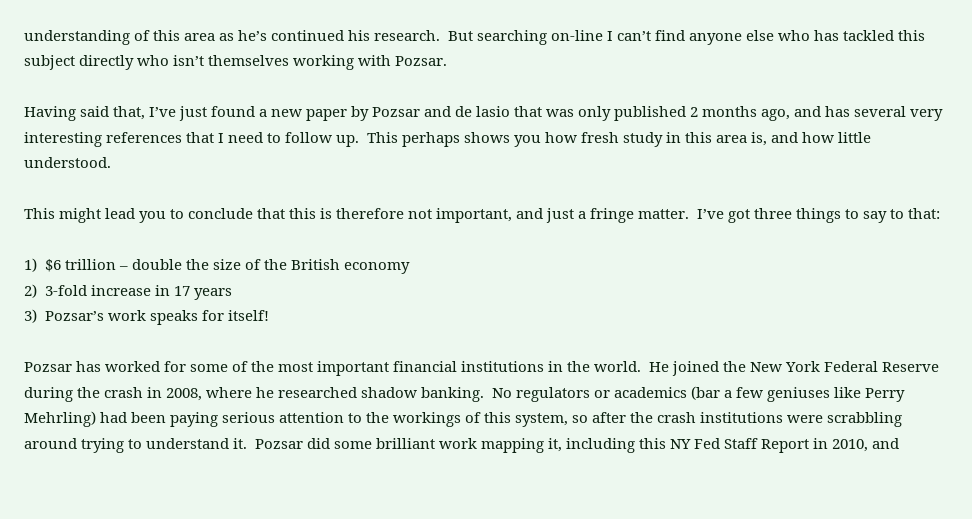understanding of this area as he’s continued his research.  But searching on-line I can’t find anyone else who has tackled this subject directly who isn’t themselves working with Pozsar.

Having said that, I’ve just found a new paper by Pozsar and de lasio that was only published 2 months ago, and has several very interesting references that I need to follow up.  This perhaps shows you how fresh study in this area is, and how little understood.

This might lead you to conclude that this is therefore not important, and just a fringe matter.  I’ve got three things to say to that:

1)  $6 trillion – double the size of the British economy
2)  3-fold increase in 17 years
3)  Pozsar’s work speaks for itself!

Pozsar has worked for some of the most important financial institutions in the world.  He joined the New York Federal Reserve during the crash in 2008, where he researched shadow banking.  No regulators or academics (bar a few geniuses like Perry Mehrling) had been paying serious attention to the workings of this system, so after the crash institutions were scrabbling around trying to understand it.  Pozsar did some brilliant work mapping it, including this NY Fed Staff Report in 2010, and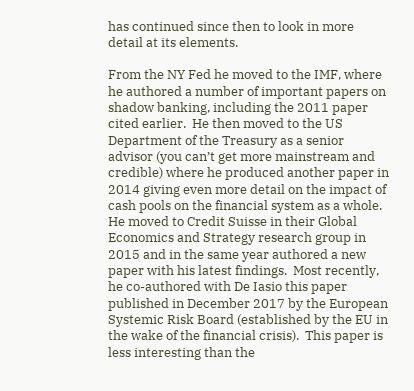has continued since then to look in more detail at its elements.

From the NY Fed he moved to the IMF, where he authored a number of important papers on shadow banking, including the 2011 paper cited earlier.  He then moved to the US Department of the Treasury as a senior advisor (you can’t get more mainstream and credible) where he produced another paper in 2014 giving even more detail on the impact of cash pools on the financial system as a whole.  He moved to Credit Suisse in their Global Economics and Strategy research group in 2015 and in the same year authored a new paper with his latest findings.  Most recently, he co-authored with De Iasio this paper published in December 2017 by the European Systemic Risk Board (established by the EU in the wake of the financial crisis).  This paper is less interesting than the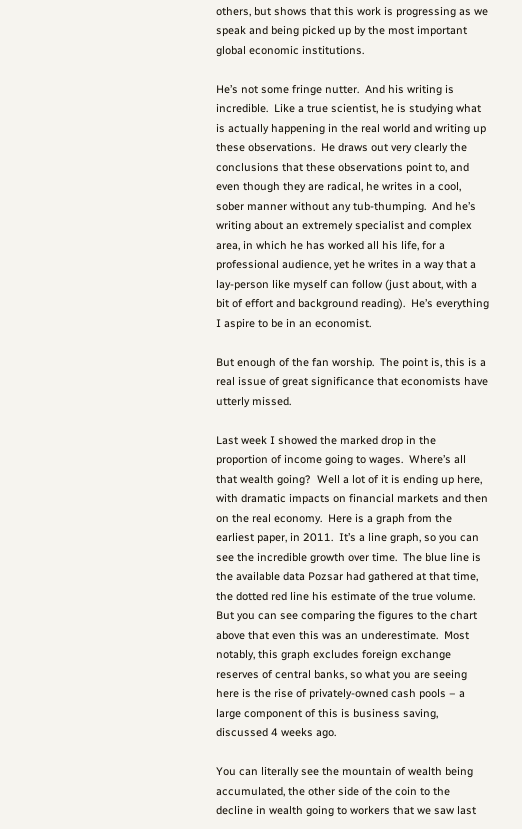others, but shows that this work is progressing as we speak and being picked up by the most important global economic institutions.

He’s not some fringe nutter.  And his writing is incredible.  Like a true scientist, he is studying what is actually happening in the real world and writing up these observations.  He draws out very clearly the conclusions that these observations point to, and even though they are radical, he writes in a cool, sober manner without any tub-thumping.  And he’s writing about an extremely specialist and complex area, in which he has worked all his life, for a professional audience, yet he writes in a way that a lay-person like myself can follow (just about, with a bit of effort and background reading).  He’s everything I aspire to be in an economist.

But enough of the fan worship.  The point is, this is a real issue of great significance that economists have utterly missed.

Last week I showed the marked drop in the proportion of income going to wages.  Where’s all that wealth going?  Well a lot of it is ending up here, with dramatic impacts on financial markets and then on the real economy.  Here is a graph from the earliest paper, in 2011.  It’s a line graph, so you can see the incredible growth over time.  The blue line is the available data Pozsar had gathered at that time, the dotted red line his estimate of the true volume.  But you can see comparing the figures to the chart above that even this was an underestimate.  Most notably, this graph excludes foreign exchange reserves of central banks, so what you are seeing here is the rise of privately-owned cash pools – a large component of this is business saving, discussed 4 weeks ago.

You can literally see the mountain of wealth being accumulated, the other side of the coin to the decline in wealth going to workers that we saw last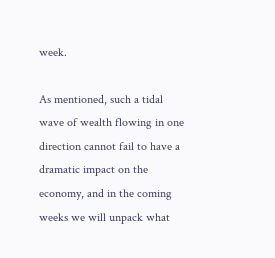week.

As mentioned, such a tidal wave of wealth flowing in one direction cannot fail to have a dramatic impact on the economy, and in the coming weeks we will unpack what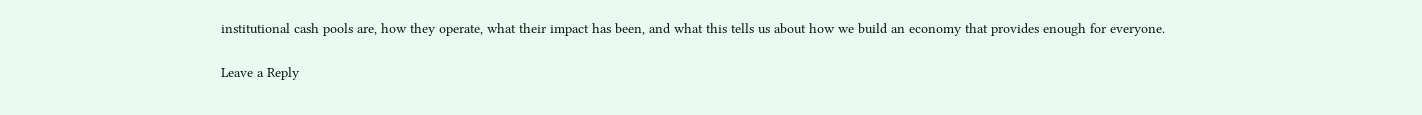institutional cash pools are, how they operate, what their impact has been, and what this tells us about how we build an economy that provides enough for everyone.

Leave a Reply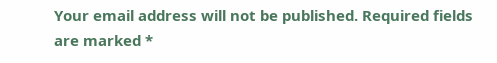Your email address will not be published. Required fields are marked *